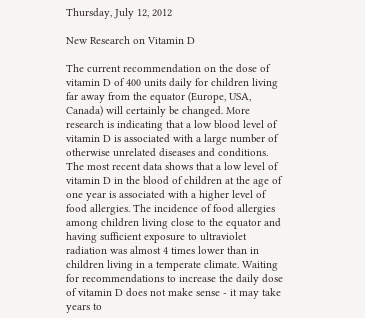Thursday, July 12, 2012

New Research on Vitamin D

The current recommendation on the dose of vitamin D of 400 units daily for children living far away from the equator (Europe, USA, Canada) will certainly be changed. More research is indicating that a low blood level of vitamin D is associated with a large number of otherwise unrelated diseases and conditions. The most recent data shows that a low level of vitamin D in the blood of children at the age of one year is associated with a higher level of food allergies. The incidence of food allergies among children living close to the equator and having sufficient exposure to ultraviolet radiation was almost 4 times lower than in children living in a temperate climate. Waiting for recommendations to increase the daily dose of vitamin D does not make sense - it may take years to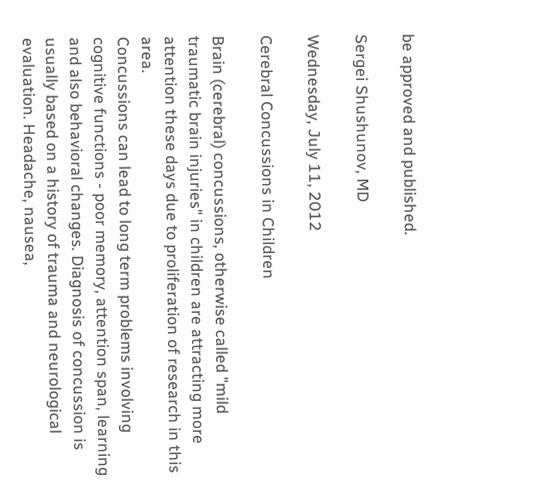be approved and published.

Sergei Shushunov, MD

Wednesday, July 11, 2012

Cerebral Concussions in Children

Brain (cerebral) concussions, otherwise called "mild traumatic brain injuries" in children are attracting more attention these days due to proliferation of research in this area.
Concussions can lead to long term problems involving cognitive functions - poor memory, attention span, learning and also behavioral changes. Diagnosis of concussion is usually based on a history of trauma and neurological evaluation. Headache, nausea,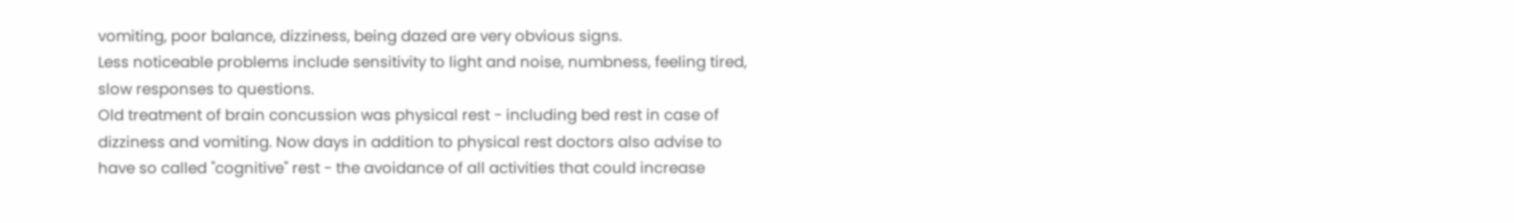vomiting, poor balance, dizziness, being dazed are very obvious signs.
Less noticeable problems include sensitivity to light and noise, numbness, feeling tired, slow responses to questions.
Old treatment of brain concussion was physical rest - including bed rest in case of dizziness and vomiting. Now days in addition to physical rest doctors also advise to have so called "cognitive" rest - the avoidance of all activities that could increase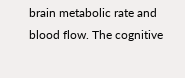brain metabolic rate and blood flow. The cognitive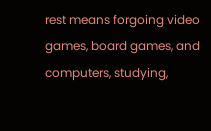rest means forgoing video games, board games, and computers, studying,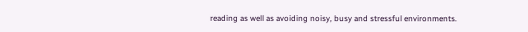reading as well as avoiding noisy, busy and stressful environments.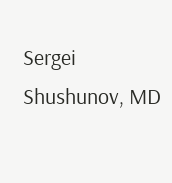Sergei Shushunov, MD